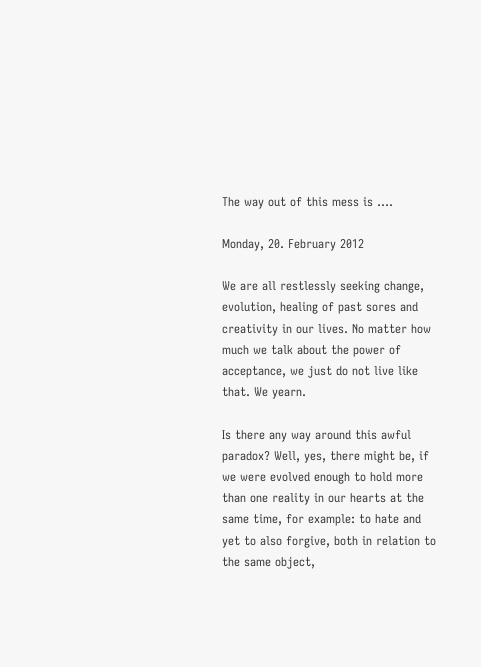The way out of this mess is ….

Monday, 20. February 2012

We are all restlessly seeking change, evolution, healing of past sores and creativity in our lives. No matter how much we talk about the power of acceptance, we just do not live like that. We yearn.

Is there any way around this awful paradox? Well, yes, there might be, if we were evolved enough to hold more than one reality in our hearts at the same time, for example: to hate and yet to also forgive, both in relation to the same object,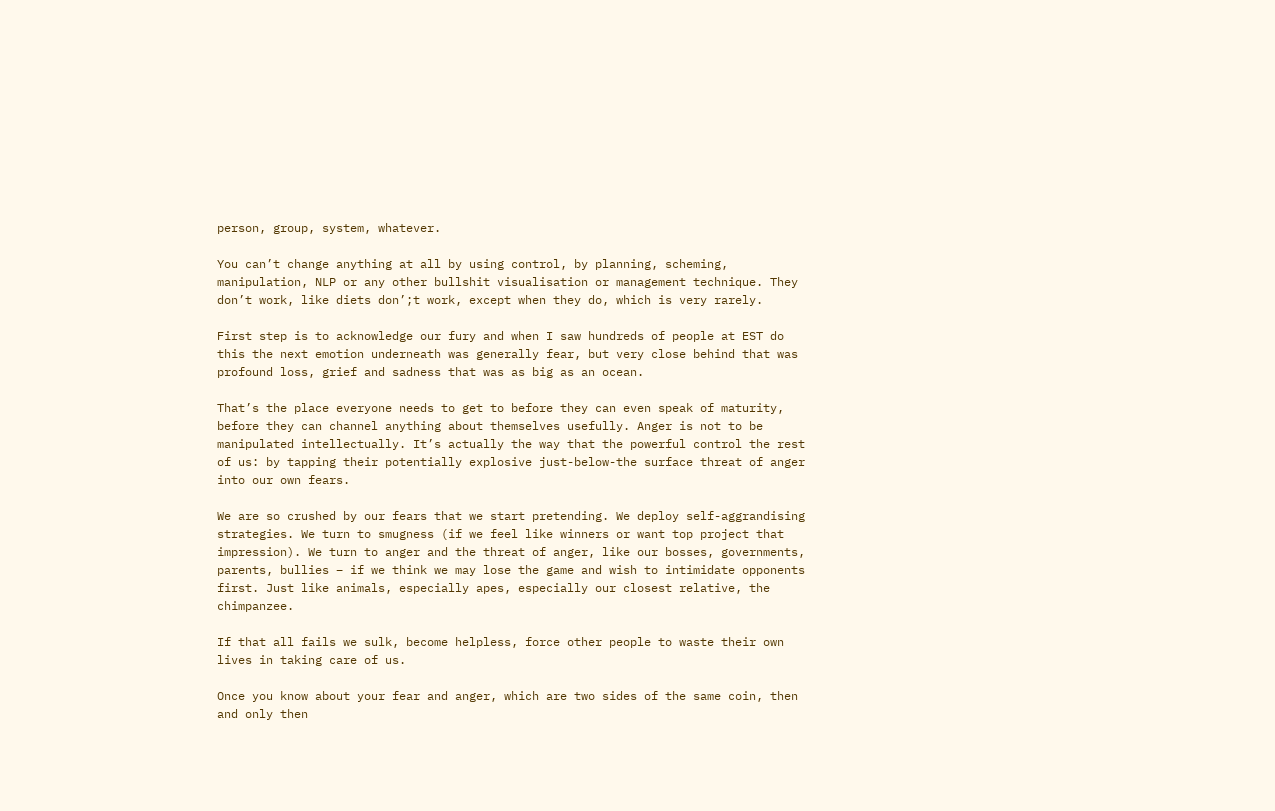person, group, system, whatever.

You can’t change anything at all by using control, by planning, scheming, manipulation, NLP or any other bullshit visualisation or management technique. They don’t work, like diets don’;t work, except when they do, which is very rarely.

First step is to acknowledge our fury and when I saw hundreds of people at EST do this the next emotion underneath was generally fear, but very close behind that was profound loss, grief and sadness that was as big as an ocean.

That’s the place everyone needs to get to before they can even speak of maturity, before they can channel anything about themselves usefully. Anger is not to be manipulated intellectually. It’s actually the way that the powerful control the rest of us: by tapping their potentially explosive just-below-the surface threat of anger into our own fears.

We are so crushed by our fears that we start pretending. We deploy self-aggrandising strategies. We turn to smugness (if we feel like winners or want top project that impression). We turn to anger and the threat of anger, like our bosses, governments, parents, bullies – if we think we may lose the game and wish to intimidate opponents first. Just like animals, especially apes, especially our closest relative, the chimpanzee.

If that all fails we sulk, become helpless, force other people to waste their own lives in taking care of us.

Once you know about your fear and anger, which are two sides of the same coin, then and only then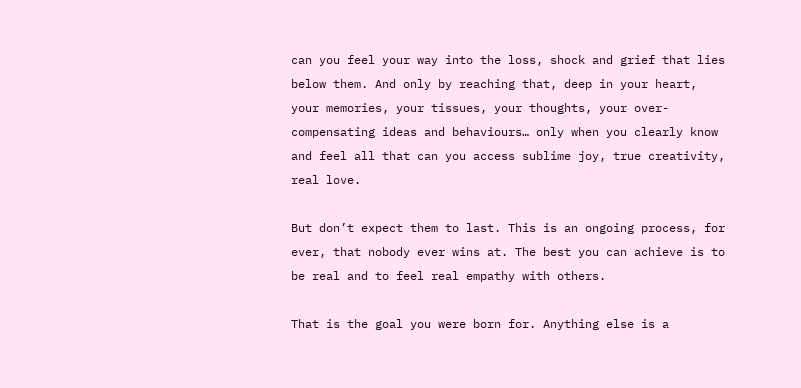can you feel your way into the loss, shock and grief that lies below them. And only by reaching that, deep in your heart, your memories, your tissues, your thoughts, your over-compensating ideas and behaviours… only when you clearly know and feel all that can you access sublime joy, true creativity, real love.

But don’t expect them to last. This is an ongoing process, for ever, that nobody ever wins at. The best you can achieve is to be real and to feel real empathy with others.

That is the goal you were born for. Anything else is a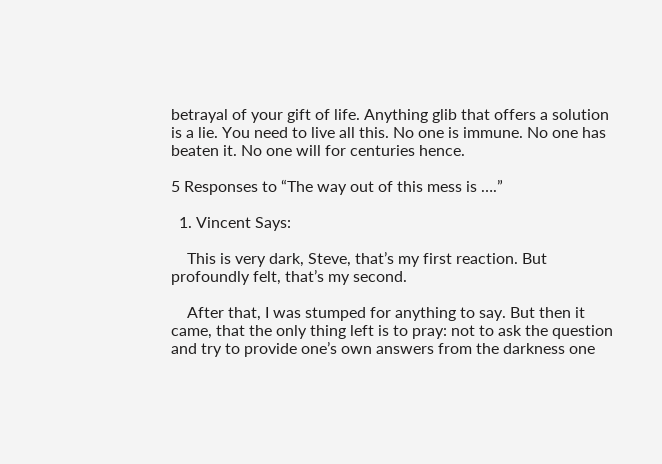betrayal of your gift of life. Anything glib that offers a solution is a lie. You need to live all this. No one is immune. No one has beaten it. No one will for centuries hence.

5 Responses to “The way out of this mess is ….”

  1. Vincent Says:

    This is very dark, Steve, that’s my first reaction. But profoundly felt, that’s my second.

    After that, I was stumped for anything to say. But then it came, that the only thing left is to pray: not to ask the question and try to provide one’s own answers from the darkness one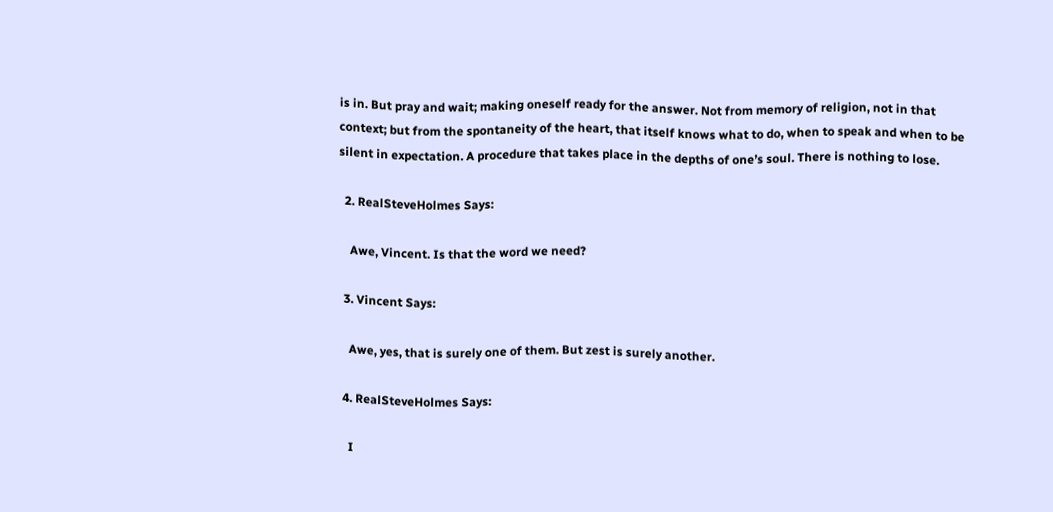is in. But pray and wait; making oneself ready for the answer. Not from memory of religion, not in that context; but from the spontaneity of the heart, that itself knows what to do, when to speak and when to be silent in expectation. A procedure that takes place in the depths of one’s soul. There is nothing to lose.

  2. RealSteveHolmes Says:

    Awe, Vincent. Is that the word we need?

  3. Vincent Says:

    Awe, yes, that is surely one of them. But zest is surely another.

  4. RealSteveHolmes Says:

    I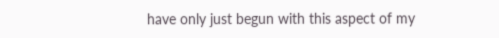have only just begun with this aspect of my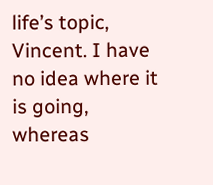life’s topic, Vincent. I have no idea where it is going, whereas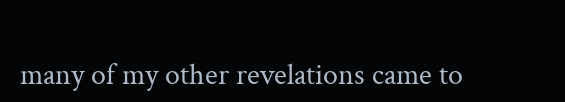many of my other revelations came to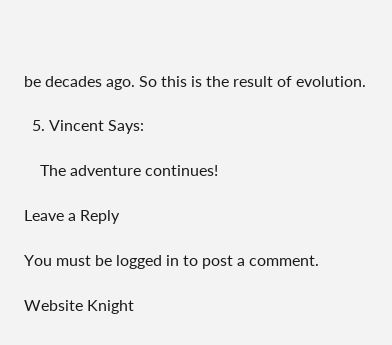be decades ago. So this is the result of evolution.

  5. Vincent Says:

    The adventure continues!

Leave a Reply

You must be logged in to post a comment.

Website Knight